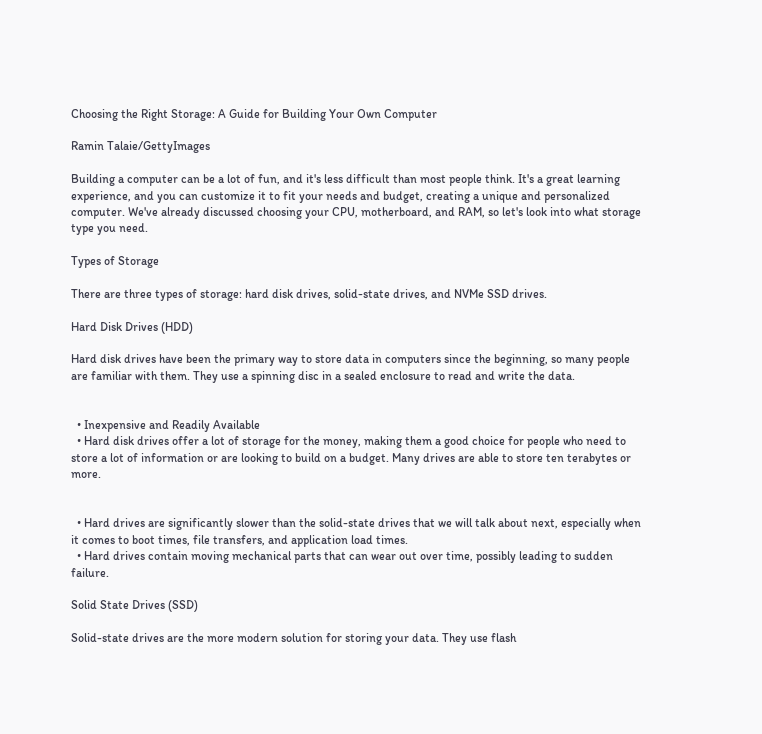Choosing the Right Storage: A Guide for Building Your Own Computer

Ramin Talaie/GettyImages

Building a computer can be a lot of fun, and it's less difficult than most people think. It's a great learning experience, and you can customize it to fit your needs and budget, creating a unique and personalized computer. We've already discussed choosing your CPU, motherboard, and RAM, so let's look into what storage type you need.

Types of Storage

There are three types of storage: hard disk drives, solid-state drives, and NVMe SSD drives.

Hard Disk Drives (HDD)

Hard disk drives have been the primary way to store data in computers since the beginning, so many people are familiar with them. They use a spinning disc in a sealed enclosure to read and write the data.


  • Inexpensive and Readily Available
  • Hard disk drives offer a lot of storage for the money, making them a good choice for people who need to store a lot of information or are looking to build on a budget. Many drives are able to store ten terabytes or more.


  • Hard drives are significantly slower than the solid-state drives that we will talk about next, especially when it comes to boot times, file transfers, and application load times.
  • Hard drives contain moving mechanical parts that can wear out over time, possibly leading to sudden failure.

Solid State Drives (SSD)

Solid-state drives are the more modern solution for storing your data. They use flash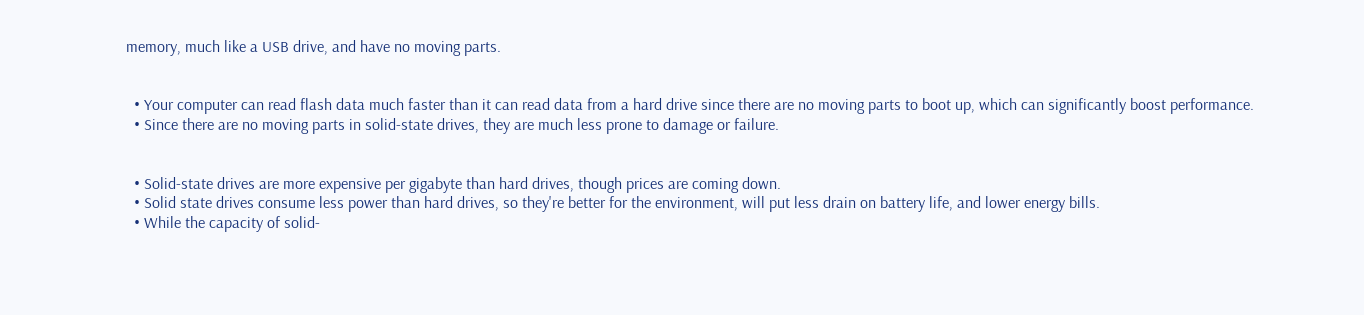memory, much like a USB drive, and have no moving parts.


  • Your computer can read flash data much faster than it can read data from a hard drive since there are no moving parts to boot up, which can significantly boost performance.
  • Since there are no moving parts in solid-state drives, they are much less prone to damage or failure.


  • Solid-state drives are more expensive per gigabyte than hard drives, though prices are coming down.
  • Solid state drives consume less power than hard drives, so they're better for the environment, will put less drain on battery life, and lower energy bills.
  • While the capacity of solid-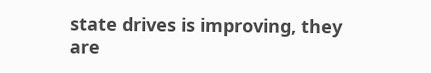state drives is improving, they are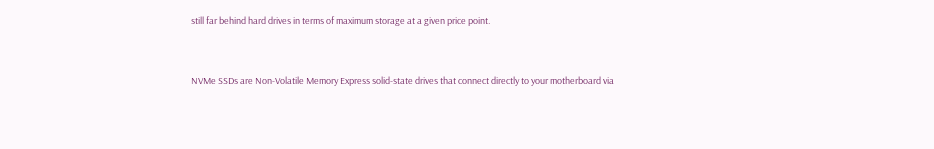still far behind hard drives in terms of maximum storage at a given price point.


NVMe SSDs are Non-Volatile Memory Express solid-state drives that connect directly to your motherboard via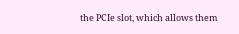the PCIe slot, which allows them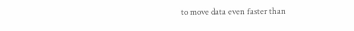to move data even faster than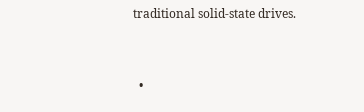traditional solid-state drives.


  •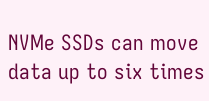NVMe SSDs can move data up to six times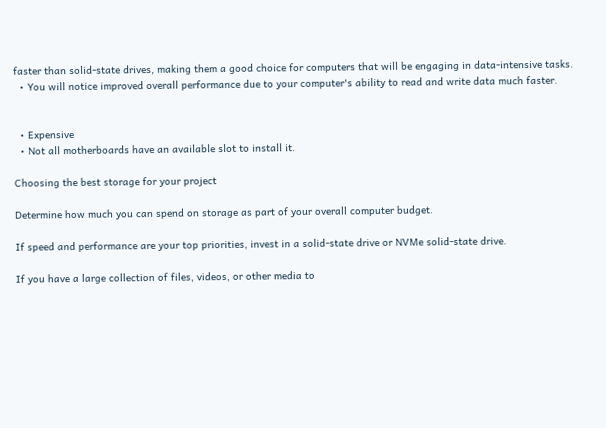faster than solid-state drives, making them a good choice for computers that will be engaging in data-intensive tasks.
  • You will notice improved overall performance due to your computer's ability to read and write data much faster.


  • Expensive
  • Not all motherboards have an available slot to install it.

Choosing the best storage for your project

Determine how much you can spend on storage as part of your overall computer budget.

If speed and performance are your top priorities, invest in a solid-state drive or NVMe solid-state drive.

If you have a large collection of files, videos, or other media to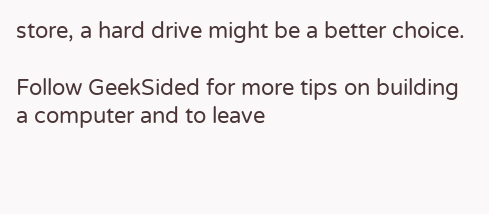store, a hard drive might be a better choice.

Follow GeekSided for more tips on building a computer and to leave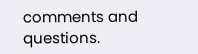comments and questions.